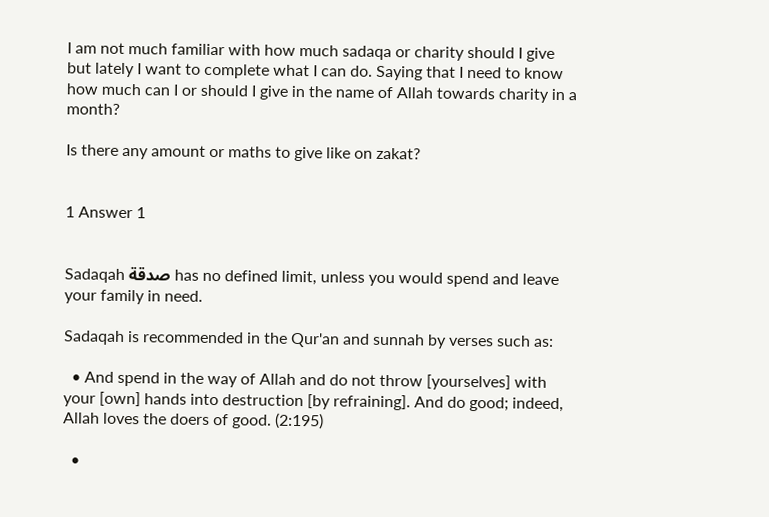I am not much familiar with how much sadaqa or charity should I give but lately I want to complete what I can do. Saying that I need to know how much can I or should I give in the name of Allah towards charity in a month?

Is there any amount or maths to give like on zakat?


1 Answer 1


Sadaqah صدقة has no defined limit, unless you would spend and leave your family in need.

Sadaqah is recommended in the Qur'an and sunnah by verses such as:

  • And spend in the way of Allah and do not throw [yourselves] with your [own] hands into destruction [by refraining]. And do good; indeed, Allah loves the doers of good. (2:195)

  •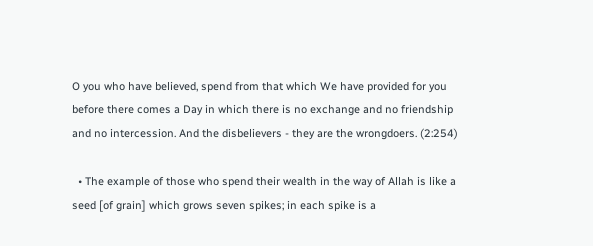O you who have believed, spend from that which We have provided for you before there comes a Day in which there is no exchange and no friendship and no intercession. And the disbelievers - they are the wrongdoers. (2:254)

  • The example of those who spend their wealth in the way of Allah is like a seed [of grain] which grows seven spikes; in each spike is a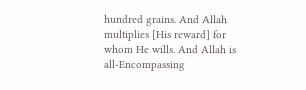hundred grains. And Allah multiplies [His reward] for whom He wills. And Allah is all-Encompassing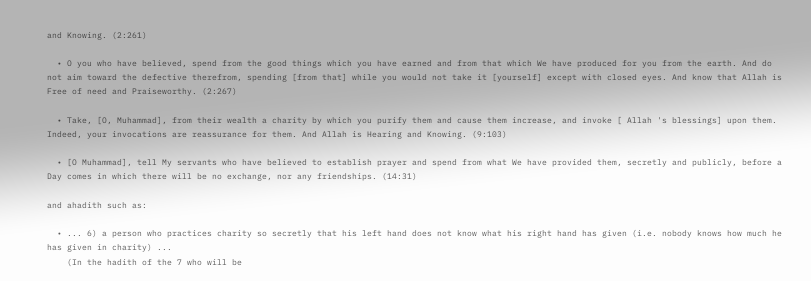and Knowing. (2:261)

  • O you who have believed, spend from the good things which you have earned and from that which We have produced for you from the earth. And do not aim toward the defective therefrom, spending [from that] while you would not take it [yourself] except with closed eyes. And know that Allah is Free of need and Praiseworthy. (2:267)

  • Take, [O, Muhammad], from their wealth a charity by which you purify them and cause them increase, and invoke [ Allah 's blessings] upon them. Indeed, your invocations are reassurance for them. And Allah is Hearing and Knowing. (9:103)

  • [O Muhammad], tell My servants who have believed to establish prayer and spend from what We have provided them, secretly and publicly, before a Day comes in which there will be no exchange, nor any friendships. (14:31)

and ahadith such as:

  • ... 6) a person who practices charity so secretly that his left hand does not know what his right hand has given (i.e. nobody knows how much he has given in charity) ...
    (In the hadith of the 7 who will be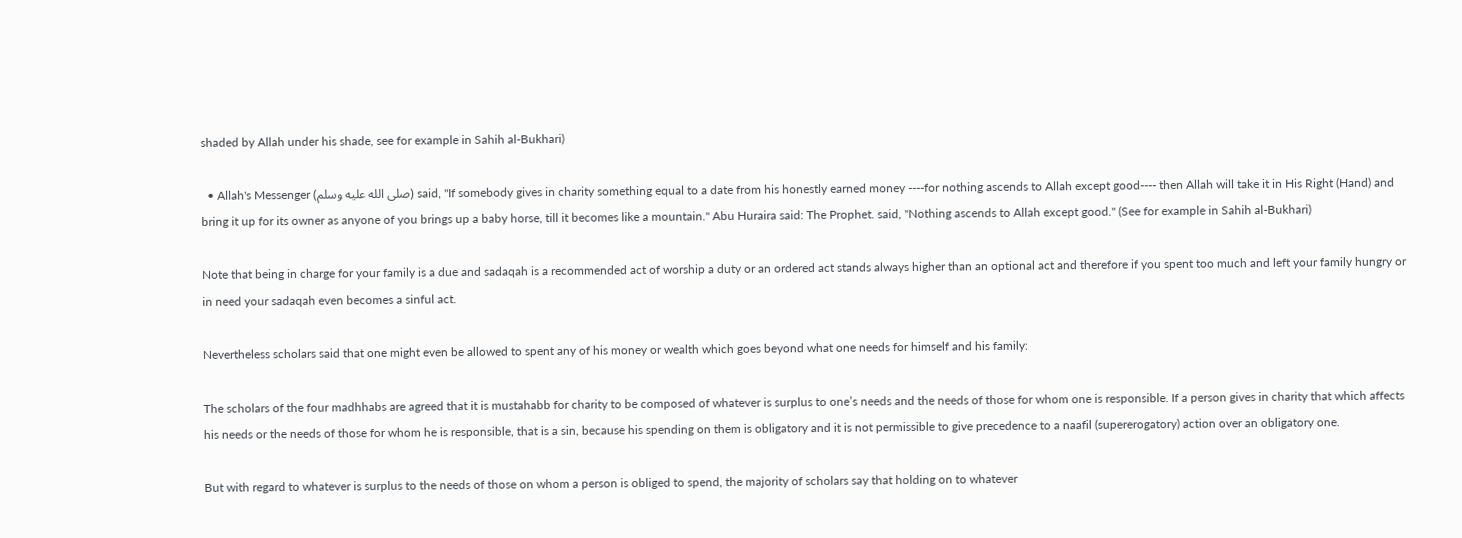shaded by Allah under his shade, see for example in Sahih al-Bukhari)

  • Allah's Messenger (صلى الله عليه وسلم) said, "If somebody gives in charity something equal to a date from his honestly earned money ----for nothing ascends to Allah except good---- then Allah will take it in His Right (Hand) and bring it up for its owner as anyone of you brings up a baby horse, till it becomes like a mountain." Abu Huraira said: The Prophet. said, "Nothing ascends to Allah except good." (See for example in Sahih al-Bukhari)

Note that being in charge for your family is a due and sadaqah is a recommended act of worship a duty or an ordered act stands always higher than an optional act and therefore if you spent too much and left your family hungry or in need your sadaqah even becomes a sinful act.

Nevertheless scholars said that one might even be allowed to spent any of his money or wealth which goes beyond what one needs for himself and his family:

The scholars of the four madhhabs are agreed that it is mustahabb for charity to be composed of whatever is surplus to one’s needs and the needs of those for whom one is responsible. If a person gives in charity that which affects his needs or the needs of those for whom he is responsible, that is a sin, because his spending on them is obligatory and it is not permissible to give precedence to a naafil (supererogatory) action over an obligatory one.

But with regard to whatever is surplus to the needs of those on whom a person is obliged to spend, the majority of scholars say that holding on to whatever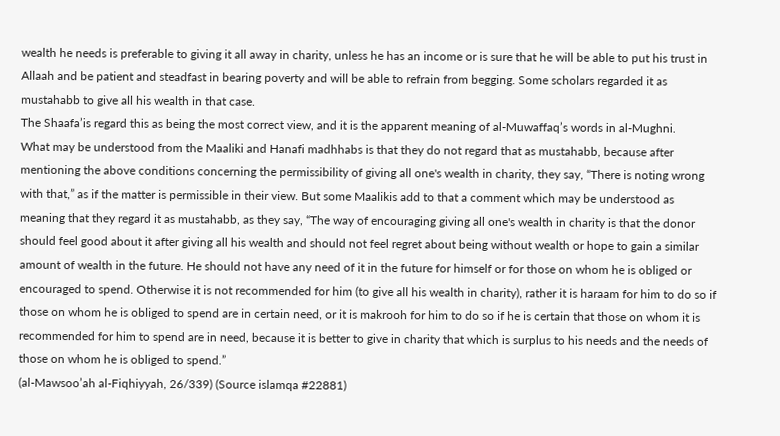wealth he needs is preferable to giving it all away in charity, unless he has an income or is sure that he will be able to put his trust in Allaah and be patient and steadfast in bearing poverty and will be able to refrain from begging. Some scholars regarded it as mustahabb to give all his wealth in that case.
The Shaafa’is regard this as being the most correct view, and it is the apparent meaning of al-Muwaffaq’s words in al-Mughni.
What may be understood from the Maaliki and Hanafi madhhabs is that they do not regard that as mustahabb, because after mentioning the above conditions concerning the permissibility of giving all one's wealth in charity, they say, “There is noting wrong with that,” as if the matter is permissible in their view. But some Maalikis add to that a comment which may be understood as meaning that they regard it as mustahabb, as they say, “The way of encouraging giving all one's wealth in charity is that the donor should feel good about it after giving all his wealth and should not feel regret about being without wealth or hope to gain a similar amount of wealth in the future. He should not have any need of it in the future for himself or for those on whom he is obliged or encouraged to spend. Otherwise it is not recommended for him (to give all his wealth in charity), rather it is haraam for him to do so if those on whom he is obliged to spend are in certain need, or it is makrooh for him to do so if he is certain that those on whom it is recommended for him to spend are in need, because it is better to give in charity that which is surplus to his needs and the needs of those on whom he is obliged to spend.”
(al-Mawsoo’ah al-Fiqhiyyah, 26/339) (Source islamqa #22881)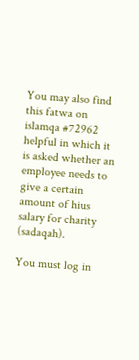You may also find this fatwa on islamqa #72962 helpful in which it is asked whether an employee needs to give a certain amount of hius salary for charity (sadaqah).

You must log in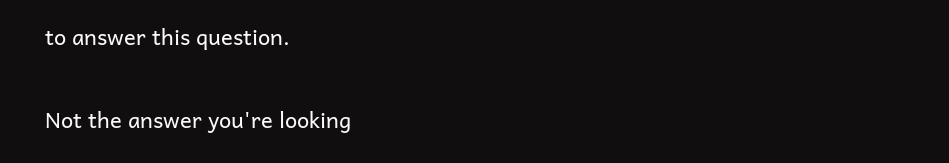to answer this question.

Not the answer you're looking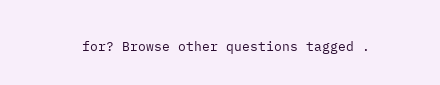for? Browse other questions tagged .